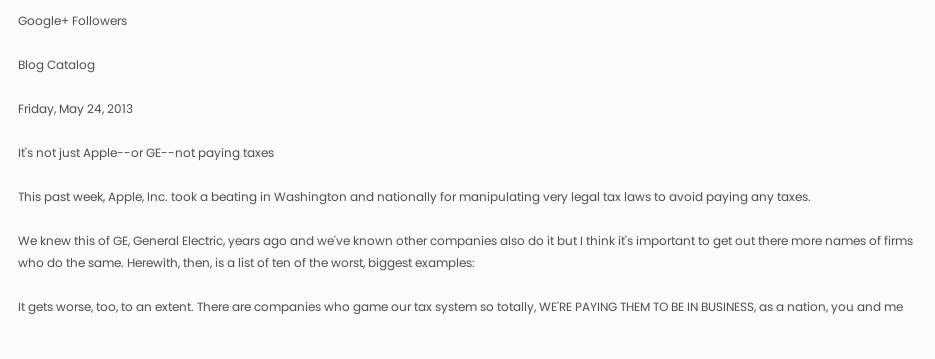Google+ Followers

Blog Catalog

Friday, May 24, 2013

It's not just Apple--or GE--not paying taxes

This past week, Apple, Inc. took a beating in Washington and nationally for manipulating very legal tax laws to avoid paying any taxes.

We knew this of GE, General Electric, years ago and we've known other companies also do it but I think it's important to get out there more names of firms who do the same. Herewith, then, is a list of ten of the worst, biggest examples:

It gets worse, too, to an extent. There are companies who game our tax system so totally, WE'RE PAYING THEM TO BE IN BUSINESS, as a nation, you and me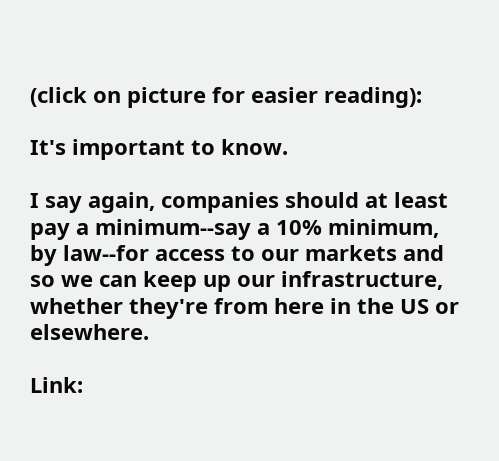(click on picture for easier reading):

It's important to know.

I say again, companies should at least pay a minimum--say a 10% minimum, by law--for access to our markets and so we can keep up our infrastructure, whether they're from here in the US or elsewhere.

Link: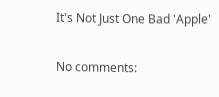It's Not Just One Bad 'Apple'

No comments: